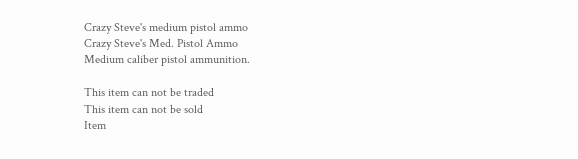Crazy Steve's medium pistol ammo
Crazy Steve's Med. Pistol Ammo
Medium caliber pistol ammunition.

This item can not be traded
This item can not be sold
Item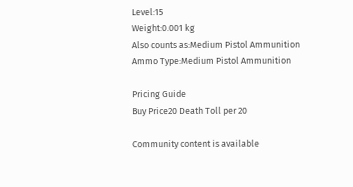Level:15
Weight:0.001 kg
Also counts as:Medium Pistol Ammunition
Ammo Type:Medium Pistol Ammunition

Pricing Guide
Buy Price20 Death Toll per 20

Community content is available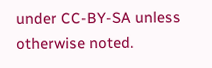under CC-BY-SA unless otherwise noted.